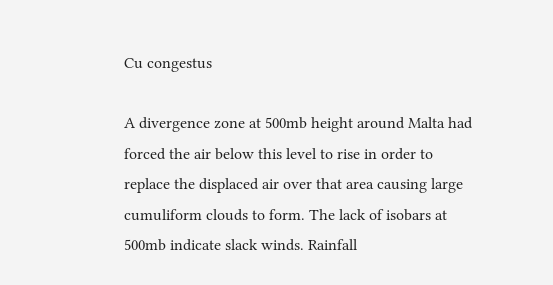Cu congestus

A divergence zone at 500mb height around Malta had forced the air below this level to rise in order to replace the displaced air over that area causing large cumuliform clouds to form. The lack of isobars at 500mb indicate slack winds. Rainfall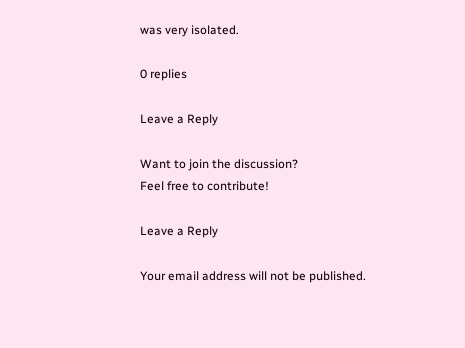was very isolated.

0 replies

Leave a Reply

Want to join the discussion?
Feel free to contribute!

Leave a Reply

Your email address will not be published.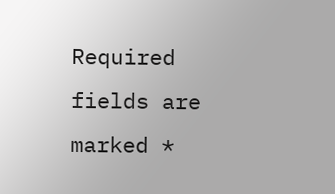Required fields are marked *